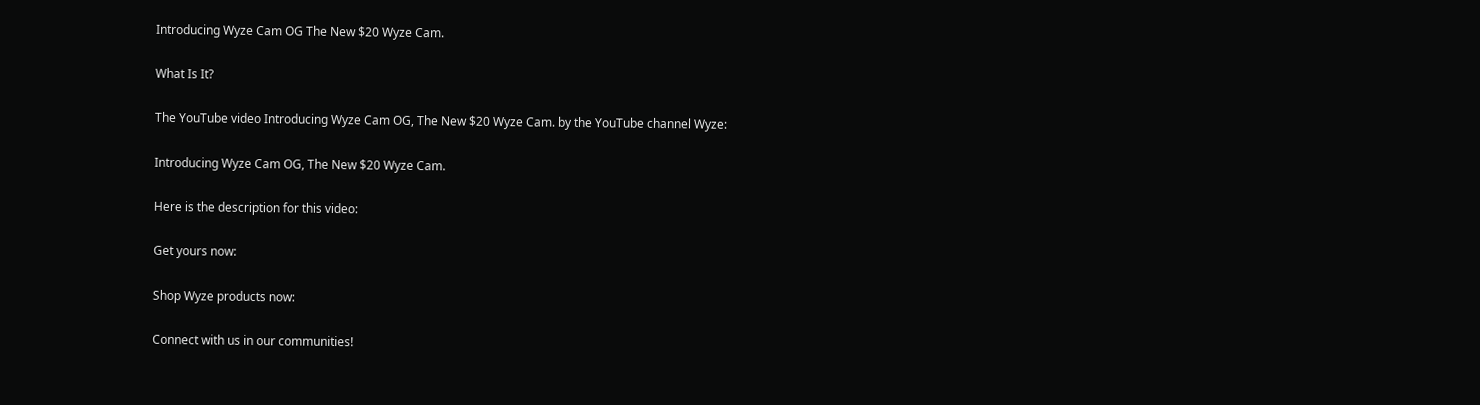Introducing Wyze Cam OG The New $20 Wyze Cam.

What Is It?

The YouTube video Introducing Wyze Cam OG, The New $20 Wyze Cam. by the YouTube channel Wyze:

Introducing Wyze Cam OG, The New $20 Wyze Cam.

Here is the description for this video:

Get yours now:

Shop Wyze products now:

Connect with us in our communities!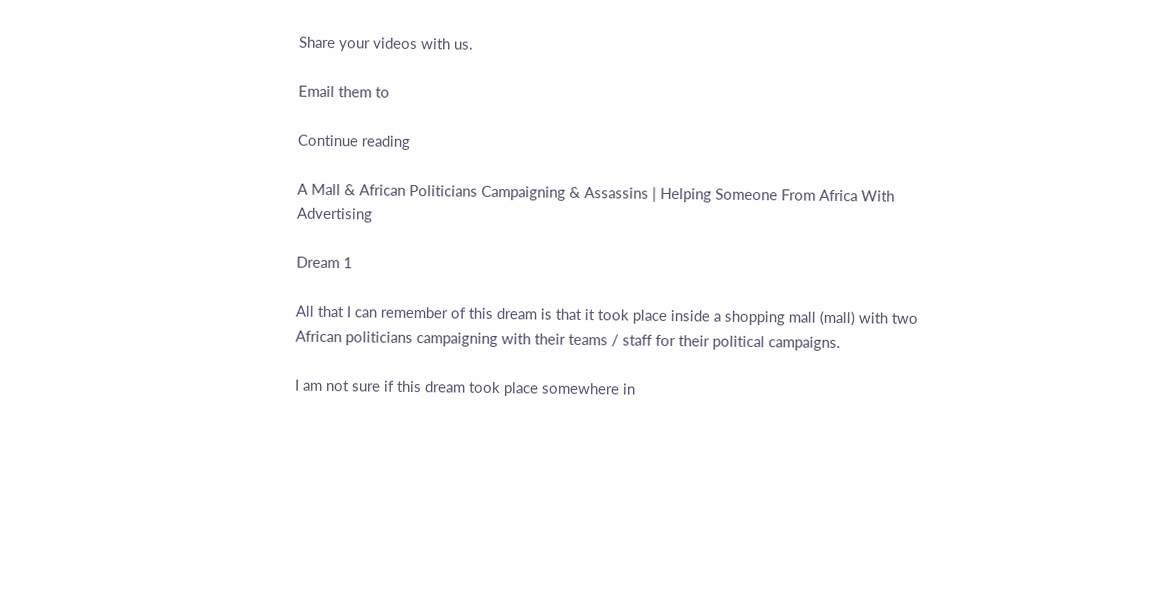Share your videos with us.

Email them to

Continue reading

A Mall & African Politicians Campaigning & Assassins | Helping Someone From Africa With Advertising

Dream 1

All that I can remember of this dream is that it took place inside a shopping mall (mall) with two African politicians campaigning with their teams / staff for their political campaigns.

I am not sure if this dream took place somewhere in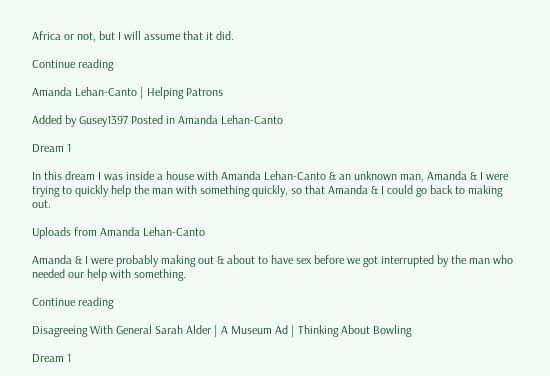Africa or not, but I will assume that it did.

Continue reading

Amanda Lehan-Canto | Helping Patrons

Added by Gusey1397 Posted in Amanda Lehan-Canto

Dream 1

In this dream I was inside a house with Amanda Lehan-Canto & an unknown man, Amanda & I were trying to quickly help the man with something quickly, so that Amanda & I could go back to making out.

Uploads from Amanda Lehan-Canto

Amanda & I were probably making out & about to have sex before we got interrupted by the man who needed our help with something.

Continue reading

Disagreeing With General Sarah Alder | A Museum Ad | Thinking About Bowling

Dream 1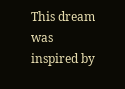This dream was inspired by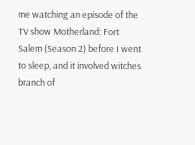me watching an episode of the TV show Motherland: Fort Salem (Season 2) before I went to sleep, and it involved witches branch of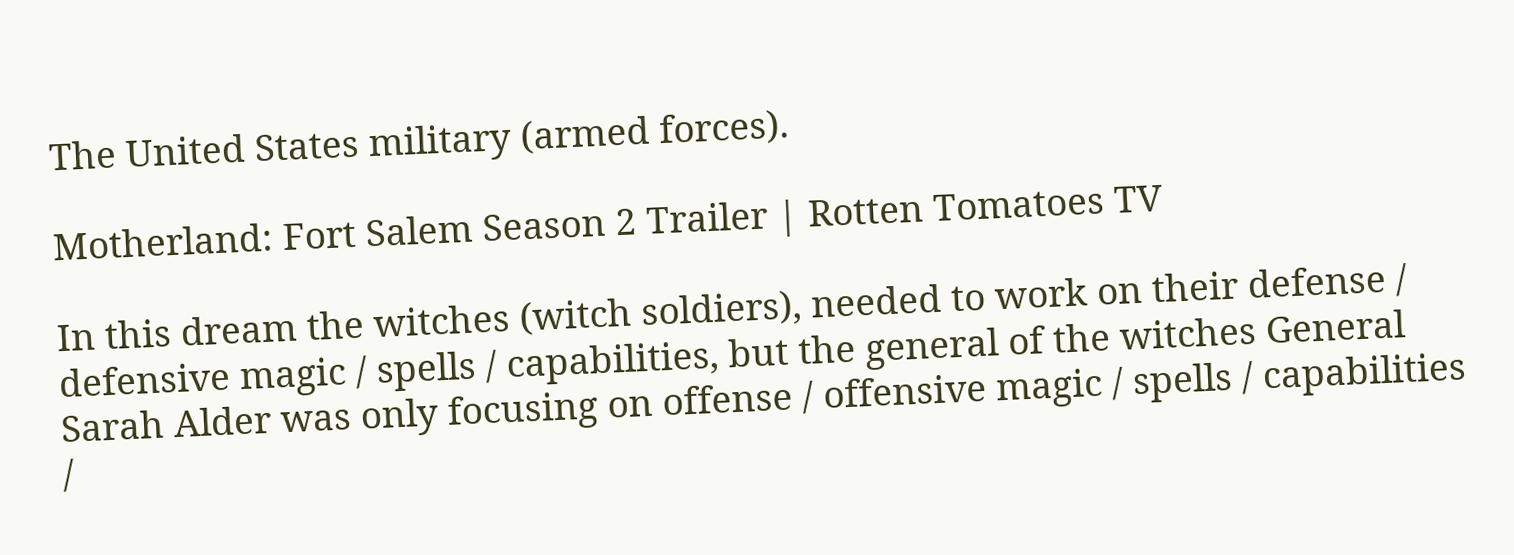The United States military (armed forces).

Motherland: Fort Salem Season 2 Trailer | Rotten Tomatoes TV

In this dream the witches (witch soldiers), needed to work on their defense / defensive magic / spells / capabilities, but the general of the witches General Sarah Alder was only focusing on offense / offensive magic / spells / capabilities /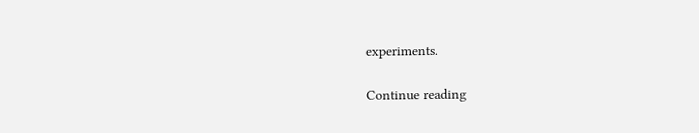experiments.

Continue reading